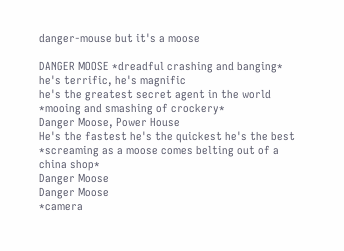danger-mouse but it's a moose

DANGER MOOSE *dreadful crashing and banging*
he's terrific, he's magnific
he's the greatest secret agent in the world
*mooing and smashing of crockery*
Danger Moose, Power House
He's the fastest he's the quickest he's the best *screaming as a moose comes belting out of a china shop*
Danger Moose
Danger Moose
*camera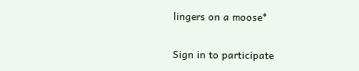lingers on a moose*

Sign in to participate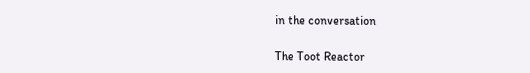in the conversation

The Toot Reactor